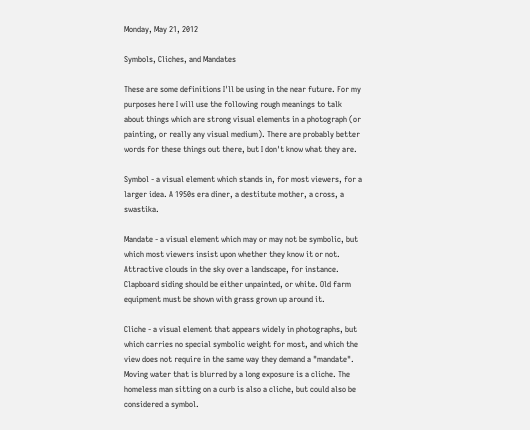Monday, May 21, 2012

Symbols, Cliches, and Mandates

These are some definitions I'll be using in the near future. For my purposes here I will use the following rough meanings to talk about things which are strong visual elements in a photograph (or painting, or really any visual medium). There are probably better words for these things out there, but I don't know what they are.

Symbol - a visual element which stands in, for most viewers, for a larger idea. A 1950s era diner, a destitute mother, a cross, a swastika.

Mandate - a visual element which may or may not be symbolic, but which most viewers insist upon whether they know it or not. Attractive clouds in the sky over a landscape, for instance. Clapboard siding should be either unpainted, or white. Old farm equipment must be shown with grass grown up around it.

Cliche - a visual element that appears widely in photographs, but which carries no special symbolic weight for most, and which the view does not require in the same way they demand a "mandate". Moving water that is blurred by a long exposure is a cliche. The homeless man sitting on a curb is also a cliche, but could also be considered a symbol.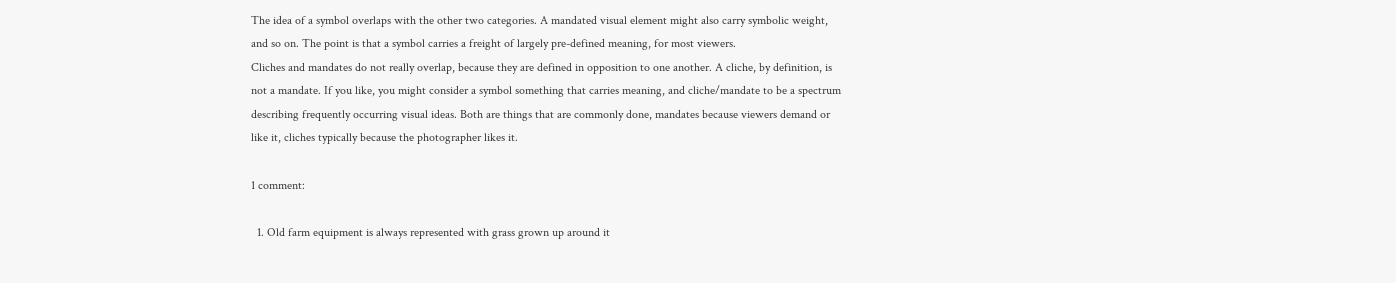The idea of a symbol overlaps with the other two categories. A mandated visual element might also carry symbolic weight, and so on. The point is that a symbol carries a freight of largely pre-defined meaning, for most viewers.
Cliches and mandates do not really overlap, because they are defined in opposition to one another. A cliche, by definition, is not a mandate. If you like, you might consider a symbol something that carries meaning, and cliche/mandate to be a spectrum describing frequently occurring visual ideas. Both are things that are commonly done, mandates because viewers demand or like it, cliches typically because the photographer likes it.

1 comment:

  1. Old farm equipment is always represented with grass grown up around it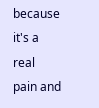because it's a real pain and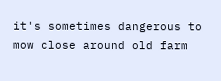it's sometimes dangerous to mow close around old farm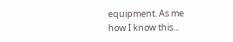equipment. As me how I know this...